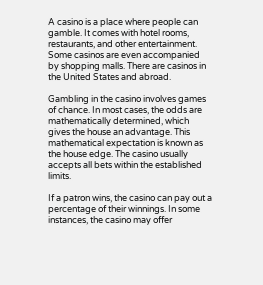A casino is a place where people can gamble. It comes with hotel rooms, restaurants, and other entertainment. Some casinos are even accompanied by shopping malls. There are casinos in the United States and abroad.

Gambling in the casino involves games of chance. In most cases, the odds are mathematically determined, which gives the house an advantage. This mathematical expectation is known as the house edge. The casino usually accepts all bets within the established limits.

If a patron wins, the casino can pay out a percentage of their winnings. In some instances, the casino may offer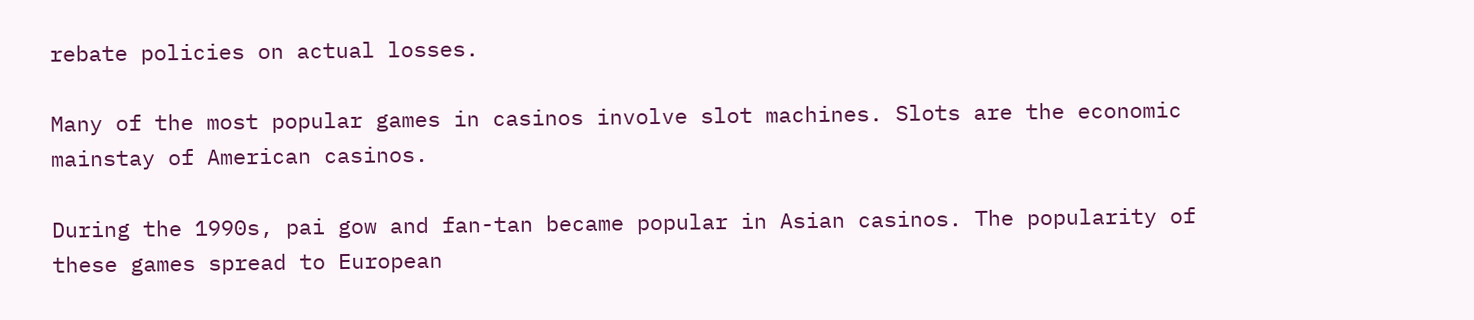rebate policies on actual losses.

Many of the most popular games in casinos involve slot machines. Slots are the economic mainstay of American casinos.

During the 1990s, pai gow and fan-tan became popular in Asian casinos. The popularity of these games spread to European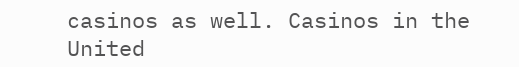casinos as well. Casinos in the United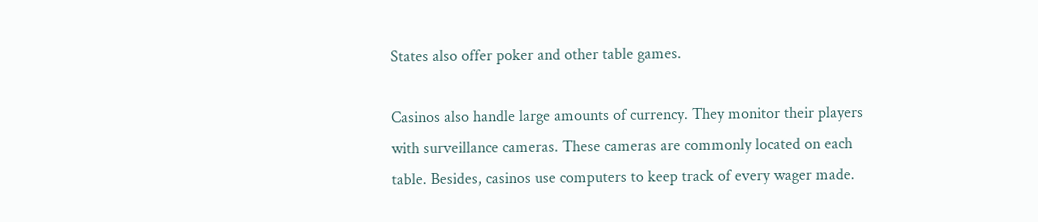States also offer poker and other table games.

Casinos also handle large amounts of currency. They monitor their players with surveillance cameras. These cameras are commonly located on each table. Besides, casinos use computers to keep track of every wager made.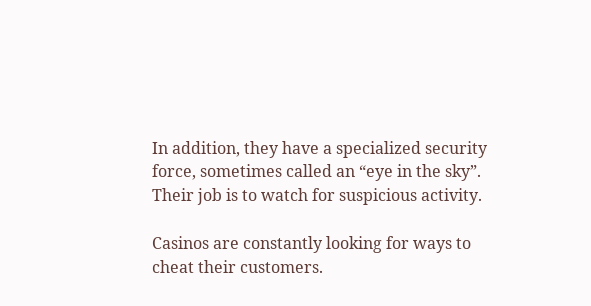In addition, they have a specialized security force, sometimes called an “eye in the sky”. Their job is to watch for suspicious activity.

Casinos are constantly looking for ways to cheat their customers.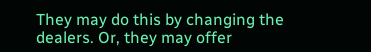They may do this by changing the dealers. Or, they may offer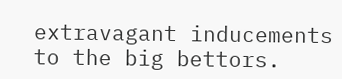extravagant inducements to the big bettors.